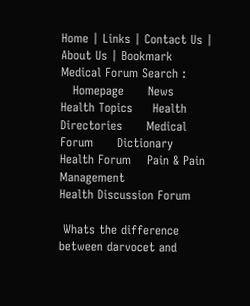Home | Links | Contact Us | About Us | Bookmark
Medical Forum Search :
   Homepage      News      Health Topics     Health Directories      Medical Forum      Dictionary
Health Forum    Pain & Pain Management
Health Discussion Forum

 Whats the difference between darvocet and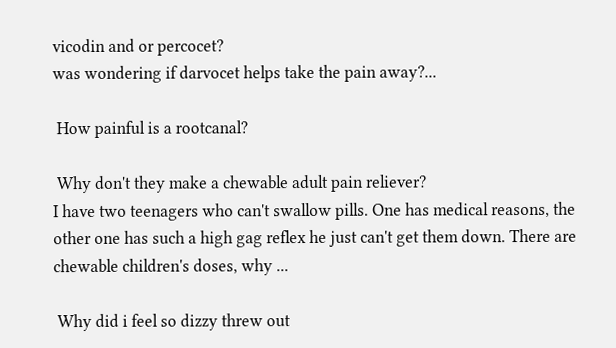vicodin and or percocet?
was wondering if darvocet helps take the pain away?...

 How painful is a rootcanal?

 Why don't they make a chewable adult pain reliever?
I have two teenagers who can't swallow pills. One has medical reasons, the other one has such a high gag reflex he just can't get them down. There are chewable children's doses, why ...

 Why did i feel so dizzy threw out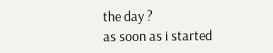the day ?
as soon as i started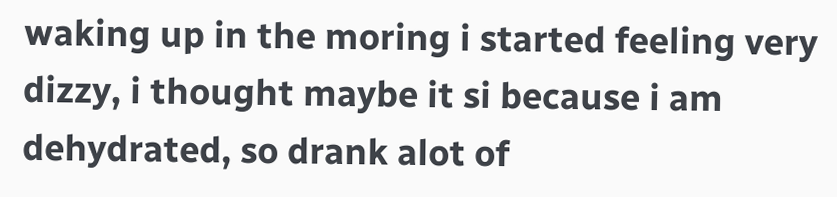waking up in the moring i started feeling very dizzy, i thought maybe it si because i am dehydrated, so drank alot of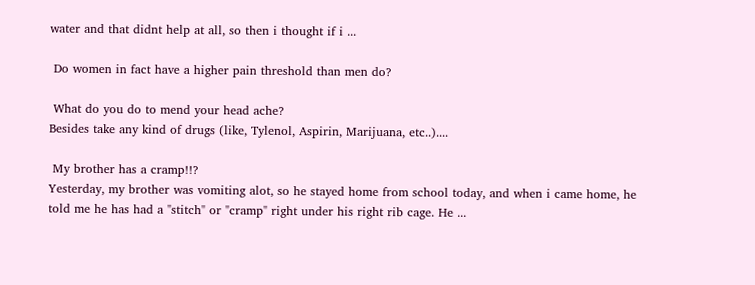water and that didnt help at all, so then i thought if i ...

 Do women in fact have a higher pain threshold than men do?

 What do you do to mend your head ache?
Besides take any kind of drugs (like, Tylenol, Aspirin, Marijuana, etc..)....

 My brother has a cramp!!?
Yesterday, my brother was vomiting alot, so he stayed home from school today, and when i came home, he told me he has had a "stitch" or "cramp" right under his right rib cage. He ...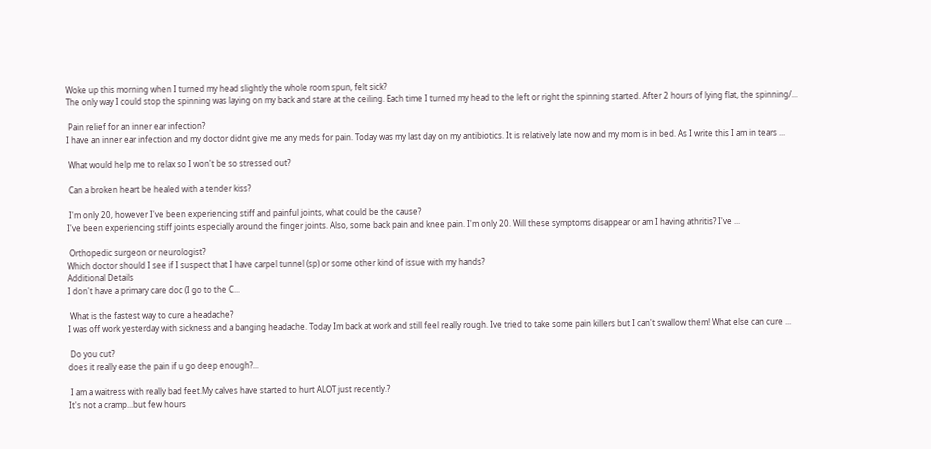Woke up this morning when I turned my head slightly the whole room spun, felt sick?
The only way I could stop the spinning was laying on my back and stare at the ceiling. Each time I turned my head to the left or right the spinning started. After 2 hours of lying flat, the spinning/...

 Pain relief for an inner ear infection?
I have an inner ear infection and my doctor didnt give me any meds for pain. Today was my last day on my antibiotics. It is relatively late now and my mom is in bed. As I write this I am in tears ...

 What would help me to relax so I won't be so stressed out?

 Can a broken heart be healed with a tender kiss?

 I'm only 20, however I've been experiencing stiff and painful joints, what could be the cause?
I've been experiencing stiff joints especially around the finger joints. Also, some back pain and knee pain. I'm only 20. Will these symptoms disappear or am I having athritis? I've ...

 Orthopedic surgeon or neurologist?
Which doctor should I see if I suspect that I have carpel tunnel (sp) or some other kind of issue with my hands?
Additional Details
I don't have a primary care doc (I go to the C...

 What is the fastest way to cure a headache?
I was off work yesterday with sickness and a banging headache. Today Im back at work and still feel really rough. Ive tried to take some pain killers but I can't swallow them! What else can cure ...

 Do you cut?
does it really ease the pain if u go deep enough?...

 I am a waitress with really bad feet.My calves have started to hurt ALOT just recently.?
It's not a cramp...but few hours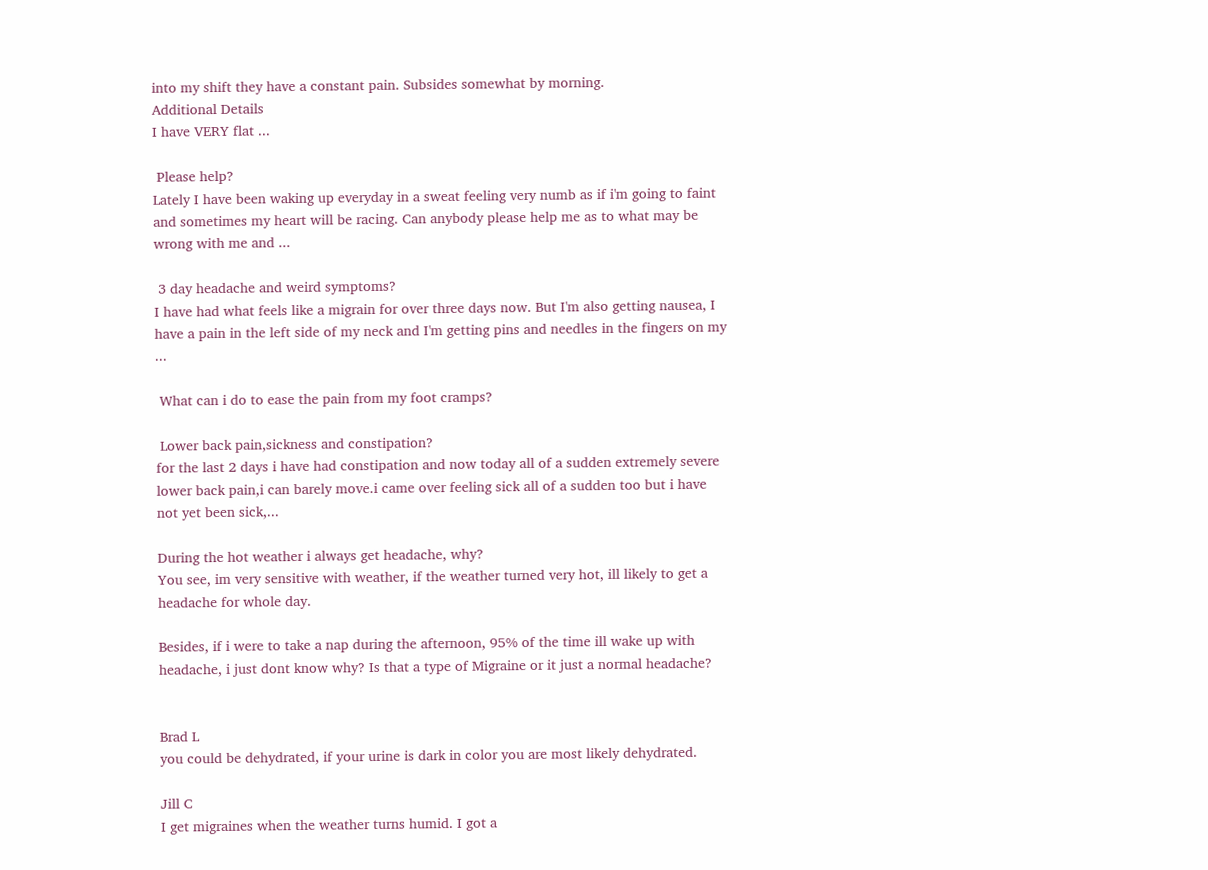into my shift they have a constant pain. Subsides somewhat by morning.
Additional Details
I have VERY flat ...

 Please help?
Lately I have been waking up everyday in a sweat feeling very numb as if i'm going to faint and sometimes my heart will be racing. Can anybody please help me as to what may be wrong with me and ...

 3 day headache and weird symptoms?
I have had what feels like a migrain for over three days now. But I'm also getting nausea, I have a pain in the left side of my neck and I'm getting pins and needles in the fingers on my ...

 What can i do to ease the pain from my foot cramps?

 Lower back pain,sickness and constipation?
for the last 2 days i have had constipation and now today all of a sudden extremely severe lower back pain,i can barely move.i came over feeling sick all of a sudden too but i have not yet been sick,...

During the hot weather i always get headache, why?
You see, im very sensitive with weather, if the weather turned very hot, ill likely to get a headache for whole day.

Besides, if i were to take a nap during the afternoon, 95% of the time ill wake up with headache, i just dont know why? Is that a type of Migraine or it just a normal headache?


Brad L
you could be dehydrated, if your urine is dark in color you are most likely dehydrated.

Jill C
I get migraines when the weather turns humid. I got a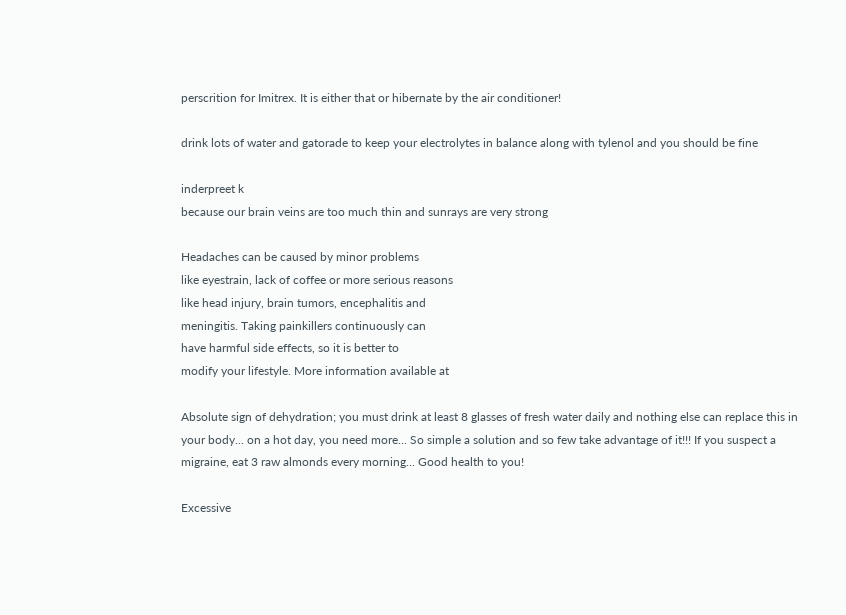perscrition for Imitrex. It is either that or hibernate by the air conditioner!

drink lots of water and gatorade to keep your electrolytes in balance along with tylenol and you should be fine

inderpreet k
because our brain veins are too much thin and sunrays are very strong

Headaches can be caused by minor problems
like eyestrain, lack of coffee or more serious reasons
like head injury, brain tumors, encephalitis and
meningitis. Taking painkillers continuously can
have harmful side effects, so it is better to
modify your lifestyle. More information available at

Absolute sign of dehydration; you must drink at least 8 glasses of fresh water daily and nothing else can replace this in your body... on a hot day, you need more... So simple a solution and so few take advantage of it!!! If you suspect a migraine, eat 3 raw almonds every morning... Good health to you!

Excessive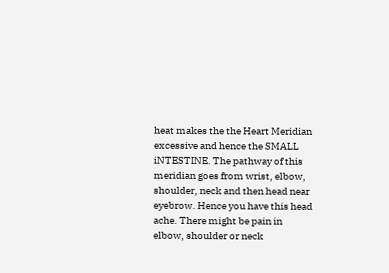heat makes the the Heart Meridian excessive and hence the SMALL iNTESTINE. The pathway of this meridian goes from wrist, elbow, shoulder, neck and then head near eyebrow. Hence you have this head ache. There might be pain in elbow, shoulder or neck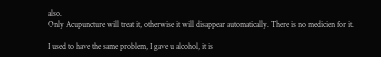also.
Only Acupuncture will treat it, otherwise it will disappear automatically. There is no medicien for it.

I used to have the same problem, I gave u alcohol, it is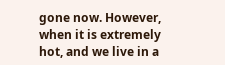gone now. However, when it is extremely hot, and we live in a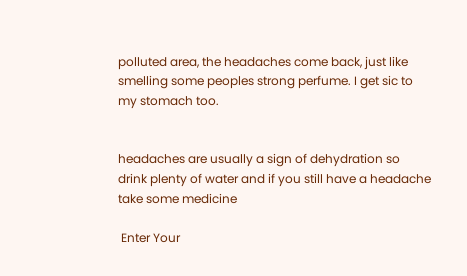polluted area, the headaches come back, just like smelling some peoples strong perfume. I get sic to my stomach too.


headaches are usually a sign of dehydration so drink plenty of water and if you still have a headache take some medicine

 Enter Your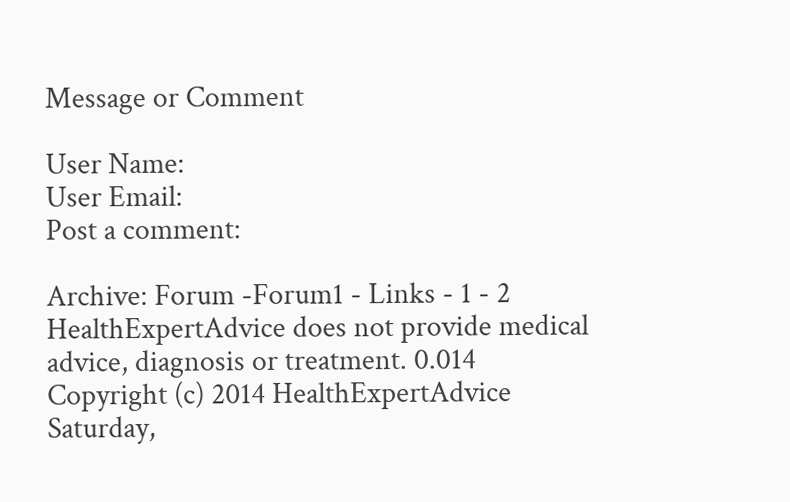Message or Comment

User Name:
User Email:
Post a comment:

Archive: Forum -Forum1 - Links - 1 - 2
HealthExpertAdvice does not provide medical advice, diagnosis or treatment. 0.014
Copyright (c) 2014 HealthExpertAdvice Saturday,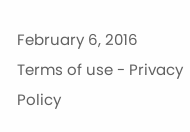February 6, 2016
Terms of use - Privacy Policy